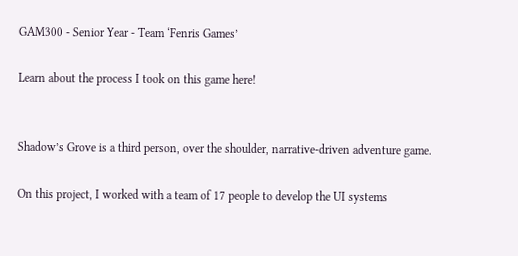GAM300 - Senior Year - Team ‘Fenris Games’

Learn about the process I took on this game here!


Shadow’s Grove is a third person, over the shoulder, narrative-driven adventure game.

On this project, I worked with a team of 17 people to develop the UI systems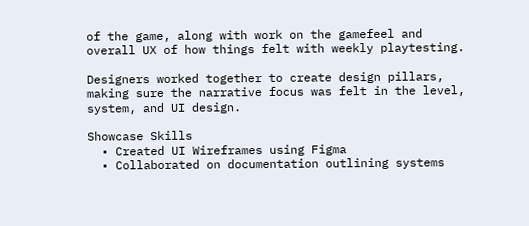of the game, along with work on the gamefeel and overall UX of how things felt with weekly playtesting.

Designers worked together to create design pillars, making sure the narrative focus was felt in the level, system, and UI design.

Showcase Skills
  • Created UI Wireframes using Figma
  • Collaborated on documentation outlining systems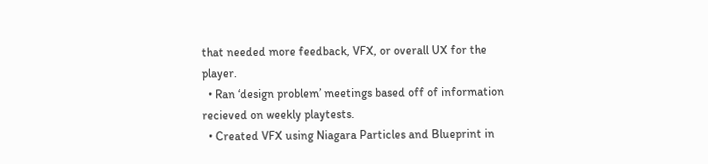that needed more feedback, VFX, or overall UX for the player.
  • Ran ‘design problem’ meetings based off of information recieved on weekly playtests.
  • Created VFX using Niagara Particles and Blueprint in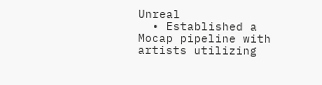Unreal
  • Established a Mocap pipeline with artists utilizing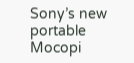Sony’s new portable Mocopi